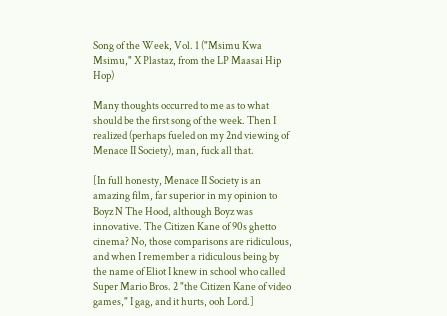Song of the Week, Vol. 1 ("Msimu Kwa Msimu," X Plastaz, from the LP Maasai Hip Hop)

Many thoughts occurred to me as to what should be the first song of the week. Then I realized (perhaps fueled on my 2nd viewing of Menace II Society), man, fuck all that.

[In full honesty, Menace II Society is an amazing film, far superior in my opinion to Boyz N The Hood, although Boyz was innovative. The Citizen Kane of 90s ghetto cinema? No, those comparisons are ridiculous, and when I remember a ridiculous being by the name of Eliot I knew in school who called Super Mario Bros. 2 "the Citizen Kane of video games," I gag, and it hurts, ooh Lord.]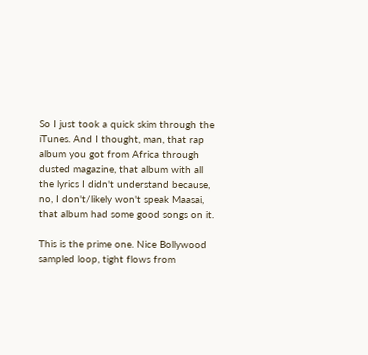So I just took a quick skim through the iTunes. And I thought, man, that rap album you got from Africa through dusted magazine, that album with all the lyrics I didn't understand because, no, I don't/likely won't speak Maasai, that album had some good songs on it.

This is the prime one. Nice Bollywood sampled loop, tight flows from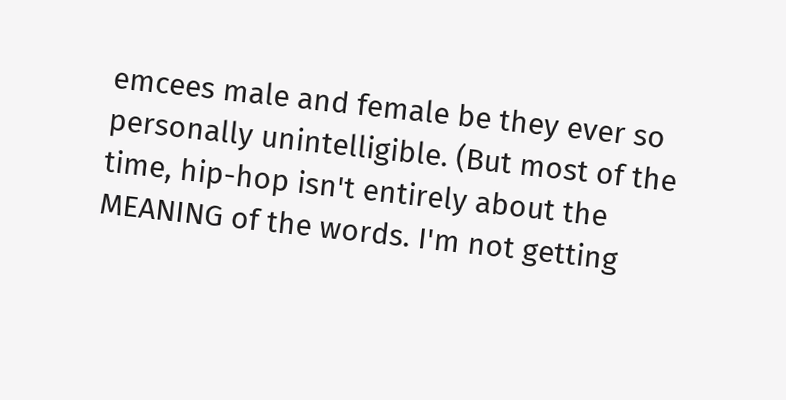emcees male and female be they ever so personally unintelligible. (But most of the time, hip-hop isn't entirely about the MEANING of the words. I'm not getting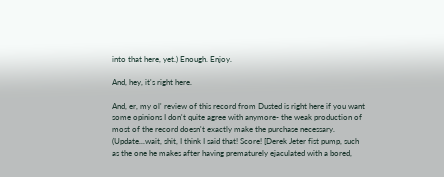into that here, yet.) Enough. Enjoy.

And, hey, it's right here.

And, er, my ol' review of this record from Dusted is right here if you want some opinions I don't quite agree with anymore- the weak production of most of the record doesn't exactly make the purchase necessary. (Update...wait, shit, I think I said that! Score! [Derek Jeter fist pump, such as the one he makes after having prematurely ejaculated with a bored,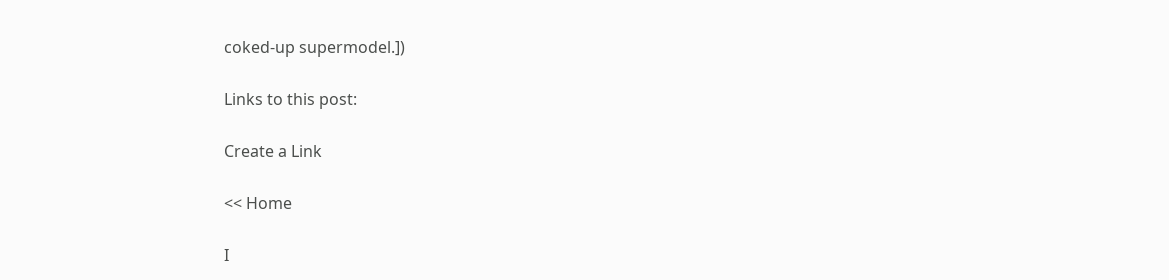coked-up supermodel.])

Links to this post:

Create a Link

<< Home

I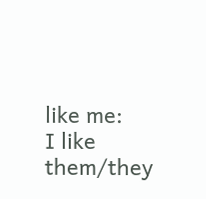like me:
I like them/they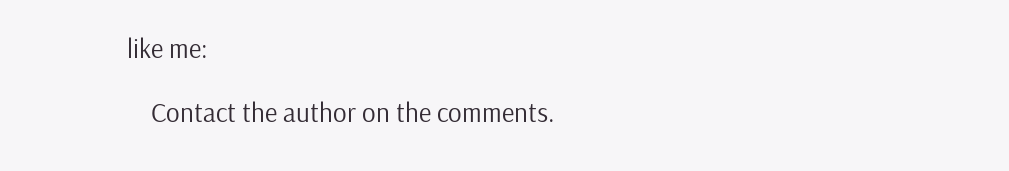like me:

    Contact the author on the comments.